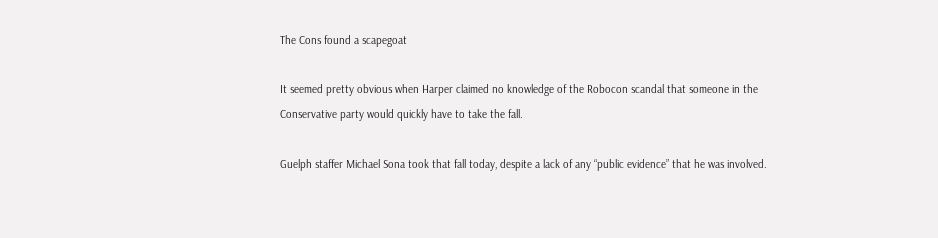The Cons found a scapegoat

It seemed pretty obvious when Harper claimed no knowledge of the Robocon scandal that someone in the Conservative party would quickly have to take the fall.

Guelph staffer Michael Sona took that fall today, despite a lack of any “public evidence” that he was involved.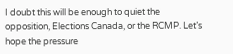I doubt this will be enough to quiet the opposition, Elections Canada, or the RCMP. Let’s hope the pressure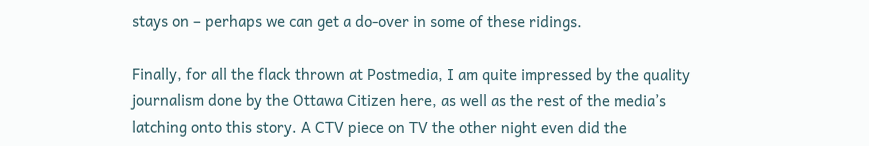stays on – perhaps we can get a do-over in some of these ridings.

Finally, for all the flack thrown at Postmedia, I am quite impressed by the quality journalism done by the Ottawa Citizen here, as well as the rest of the media’s latching onto this story. A CTV piece on TV the other night even did the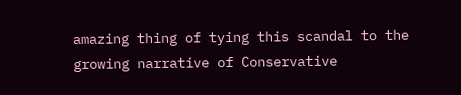amazing thing of tying this scandal to the growing narrative of Conservative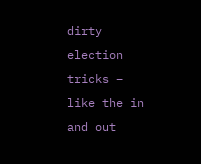dirty election tricks – like the in and out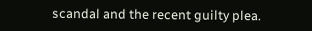scandal and the recent guilty plea.